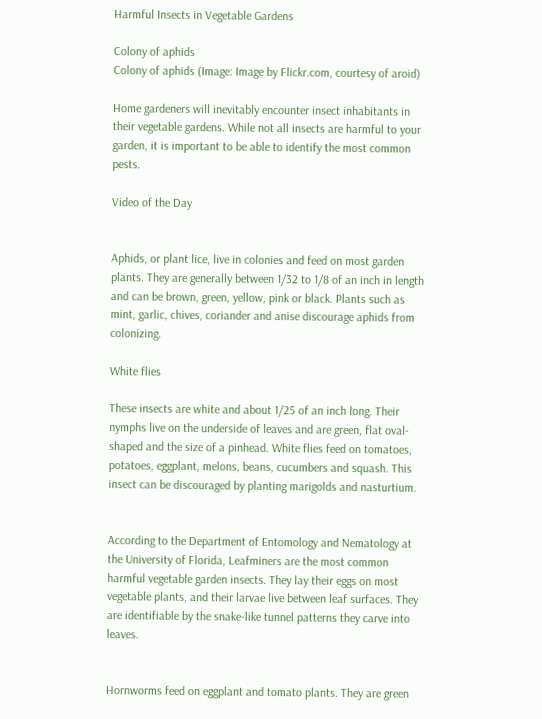Harmful Insects in Vegetable Gardens

Colony of aphids
Colony of aphids (Image: Image by Flickr.com, courtesy of aroid)

Home gardeners will inevitably encounter insect inhabitants in their vegetable gardens. While not all insects are harmful to your garden, it is important to be able to identify the most common pests.

Video of the Day


Aphids, or plant lice, live in colonies and feed on most garden plants. They are generally between 1/32 to 1/8 of an inch in length and can be brown, green, yellow, pink or black. Plants such as mint, garlic, chives, coriander and anise discourage aphids from colonizing.

White flies

These insects are white and about 1/25 of an inch long. Their nymphs live on the underside of leaves and are green, flat oval-shaped and the size of a pinhead. White flies feed on tomatoes, potatoes, eggplant, melons, beans, cucumbers and squash. This insect can be discouraged by planting marigolds and nasturtium.


According to the Department of Entomology and Nematology at the University of Florida, Leafminers are the most common harmful vegetable garden insects. They lay their eggs on most vegetable plants, and their larvae live between leaf surfaces. They are identifiable by the snake-like tunnel patterns they carve into leaves.


Hornworms feed on eggplant and tomato plants. They are green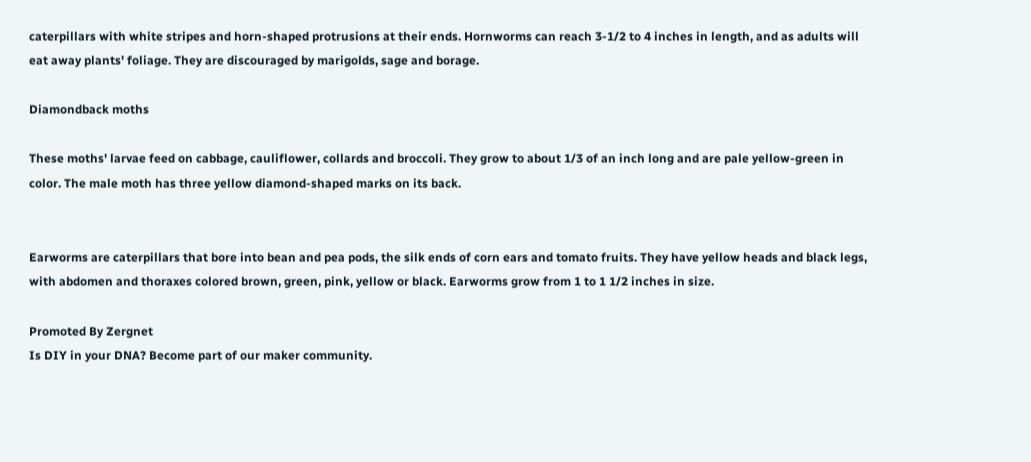caterpillars with white stripes and horn-shaped protrusions at their ends. Hornworms can reach 3-1/2 to 4 inches in length, and as adults will eat away plants' foliage. They are discouraged by marigolds, sage and borage.

Diamondback moths

These moths' larvae feed on cabbage, cauliflower, collards and broccoli. They grow to about 1/3 of an inch long and are pale yellow-green in color. The male moth has three yellow diamond-shaped marks on its back.


Earworms are caterpillars that bore into bean and pea pods, the silk ends of corn ears and tomato fruits. They have yellow heads and black legs, with abdomen and thoraxes colored brown, green, pink, yellow or black. Earworms grow from 1 to 1 1/2 inches in size.

Promoted By Zergnet
Is DIY in your DNA? Become part of our maker community.